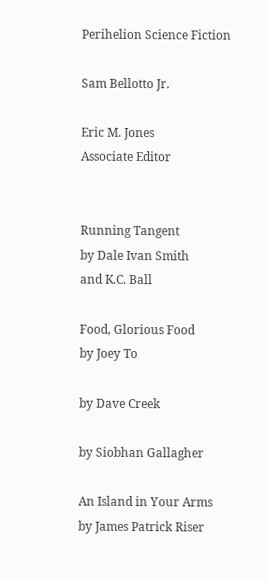Perihelion Science Fiction

Sam Bellotto Jr.

Eric M. Jones
Associate Editor


Running Tangent
by Dale Ivan Smith
and K.C. Ball

Food, Glorious Food
by Joey To

by Dave Creek

by Siobhan Gallagher

An Island in Your Arms
by James Patrick Riser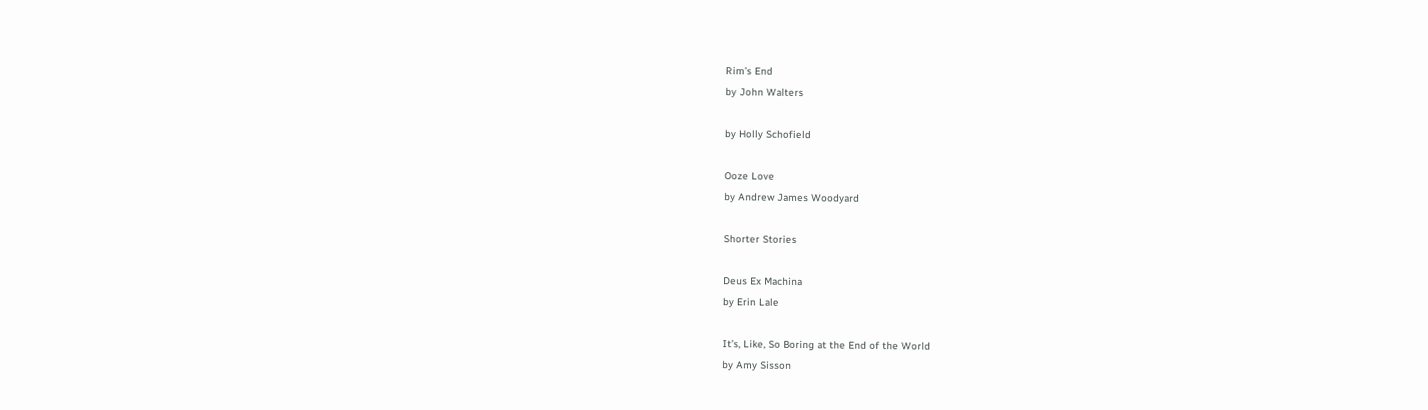Rim’s End
by John Walters

by Holly Schofield

Ooze Love
by Andrew James Woodyard

Shorter Stories

Deus Ex Machina
by Erin Lale

It’s, Like, So Boring at the End of the World
by Amy Sisson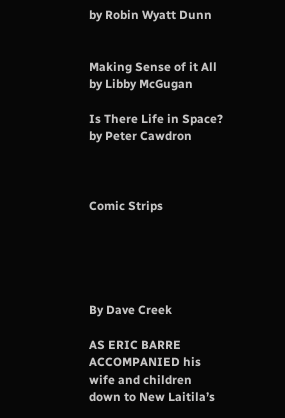by Robin Wyatt Dunn


Making Sense of it All
by Libby McGugan

Is There Life in Space?
by Peter Cawdron



Comic Strips





By Dave Creek

AS ERIC BARRE ACCOMPANIED his wife and children down to New Laitila’s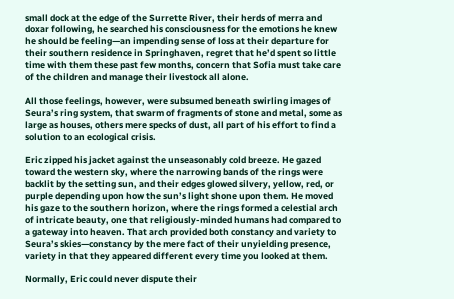small dock at the edge of the Surrette River, their herds of merra and doxar following, he searched his consciousness for the emotions he knew he should be feeling—an impending sense of loss at their departure for their southern residence in Springhaven, regret that he’d spent so little time with them these past few months, concern that Sofia must take care of the children and manage their livestock all alone.

All those feelings, however, were subsumed beneath swirling images of Seura’s ring system, that swarm of fragments of stone and metal, some as large as houses, others mere specks of dust, all part of his effort to find a solution to an ecological crisis.

Eric zipped his jacket against the unseasonably cold breeze. He gazed toward the western sky, where the narrowing bands of the rings were backlit by the setting sun, and their edges glowed silvery, yellow, red, or purple depending upon how the sun’s light shone upon them. He moved his gaze to the southern horizon, where the rings formed a celestial arch of intricate beauty, one that religiously-minded humans had compared to a gateway into heaven. That arch provided both constancy and variety to Seura’s skies—constancy by the mere fact of their unyielding presence, variety in that they appeared different every time you looked at them.

Normally, Eric could never dispute their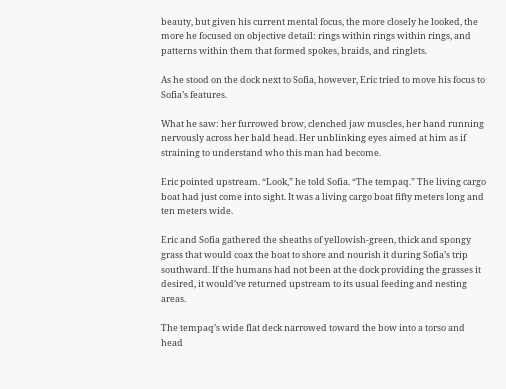beauty, but given his current mental focus, the more closely he looked, the more he focused on objective detail: rings within rings within rings, and patterns within them that formed spokes, braids, and ringlets.

As he stood on the dock next to Sofia, however, Eric tried to move his focus to Sofia’s features.

What he saw: her furrowed brow, clenched jaw muscles, her hand running nervously across her bald head. Her unblinking eyes aimed at him as if straining to understand who this man had become.

Eric pointed upstream. “Look,” he told Sofia. “The tempaq.” The living cargo boat had just come into sight. It was a living cargo boat fifty meters long and ten meters wide.

Eric and Sofia gathered the sheaths of yellowish-green, thick and spongy grass that would coax the boat to shore and nourish it during Sofia’s trip southward. If the humans had not been at the dock providing the grasses it desired, it would’ve returned upstream to its usual feeding and nesting areas.

The tempaq’s wide flat deck narrowed toward the bow into a torso and head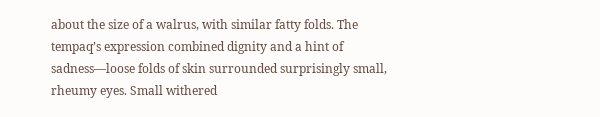about the size of a walrus, with similar fatty folds. The tempaq’s expression combined dignity and a hint of sadness—loose folds of skin surrounded surprisingly small, rheumy eyes. Small withered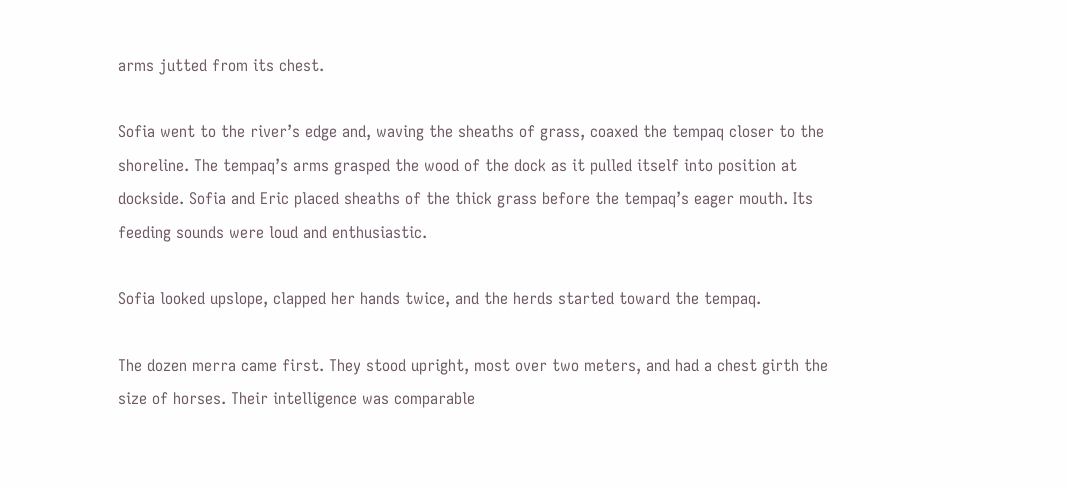arms jutted from its chest.

Sofia went to the river’s edge and, waving the sheaths of grass, coaxed the tempaq closer to the shoreline. The tempaq’s arms grasped the wood of the dock as it pulled itself into position at dockside. Sofia and Eric placed sheaths of the thick grass before the tempaq’s eager mouth. Its feeding sounds were loud and enthusiastic.

Sofia looked upslope, clapped her hands twice, and the herds started toward the tempaq.

The dozen merra came first. They stood upright, most over two meters, and had a chest girth the size of horses. Their intelligence was comparable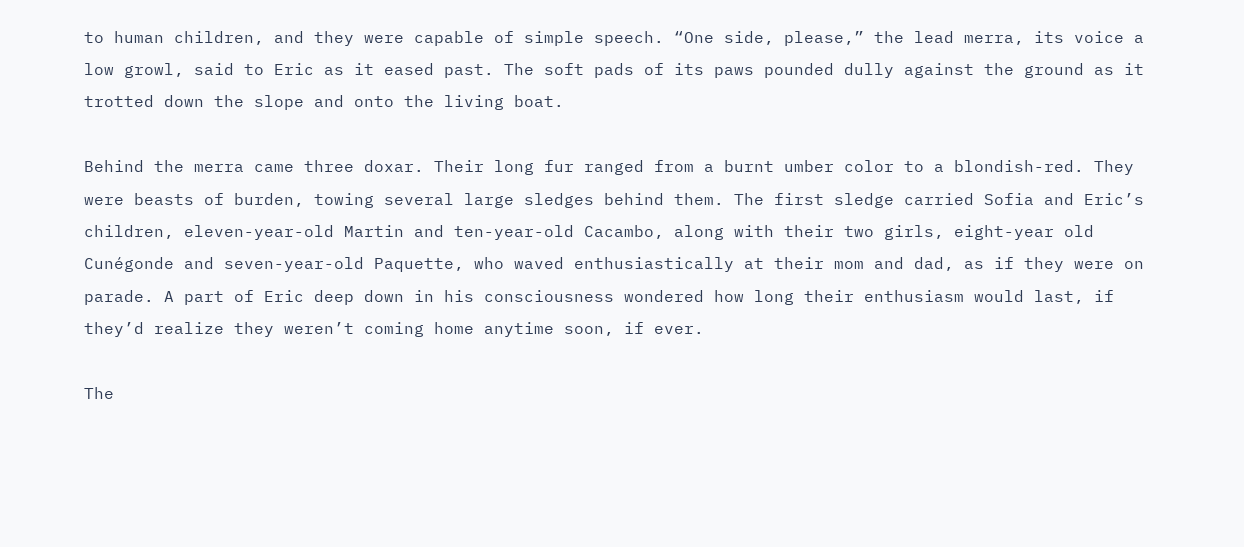to human children, and they were capable of simple speech. “One side, please,” the lead merra, its voice a low growl, said to Eric as it eased past. The soft pads of its paws pounded dully against the ground as it trotted down the slope and onto the living boat.

Behind the merra came three doxar. Their long fur ranged from a burnt umber color to a blondish-red. They were beasts of burden, towing several large sledges behind them. The first sledge carried Sofia and Eric’s children, eleven-year-old Martin and ten-year-old Cacambo, along with their two girls, eight-year old Cunégonde and seven-year-old Paquette, who waved enthusiastically at their mom and dad, as if they were on parade. A part of Eric deep down in his consciousness wondered how long their enthusiasm would last, if they’d realize they weren’t coming home anytime soon, if ever.

The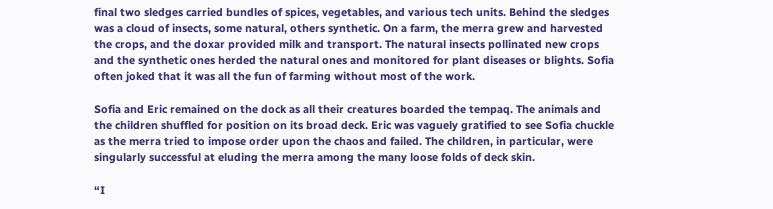final two sledges carried bundles of spices, vegetables, and various tech units. Behind the sledges was a cloud of insects, some natural, others synthetic. On a farm, the merra grew and harvested the crops, and the doxar provided milk and transport. The natural insects pollinated new crops and the synthetic ones herded the natural ones and monitored for plant diseases or blights. Sofia often joked that it was all the fun of farming without most of the work.

Sofia and Eric remained on the dock as all their creatures boarded the tempaq. The animals and the children shuffled for position on its broad deck. Eric was vaguely gratified to see Sofia chuckle as the merra tried to impose order upon the chaos and failed. The children, in particular, were singularly successful at eluding the merra among the many loose folds of deck skin.

“I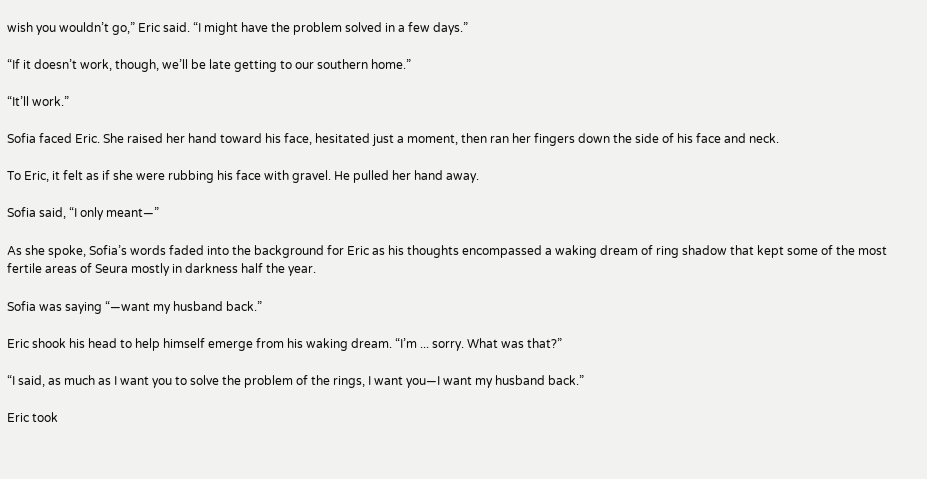wish you wouldn’t go,” Eric said. “I might have the problem solved in a few days.”

“If it doesn’t work, though, we’ll be late getting to our southern home.”

“It’ll work.”

Sofia faced Eric. She raised her hand toward his face, hesitated just a moment, then ran her fingers down the side of his face and neck.

To Eric, it felt as if she were rubbing his face with gravel. He pulled her hand away.

Sofia said, “I only meant—”

As she spoke, Sofia’s words faded into the background for Eric as his thoughts encompassed a waking dream of ring shadow that kept some of the most fertile areas of Seura mostly in darkness half the year.

Sofia was saying “—want my husband back.”

Eric shook his head to help himself emerge from his waking dream. “I’m ... sorry. What was that?”

“I said, as much as I want you to solve the problem of the rings, I want you—I want my husband back.”

Eric took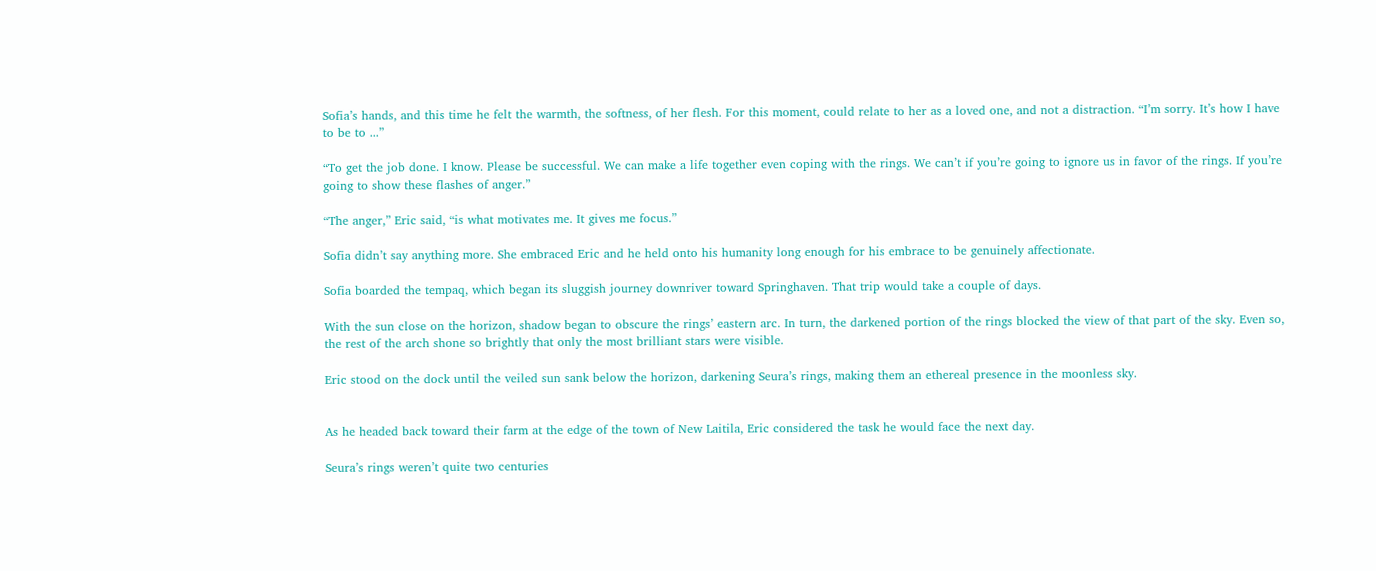Sofia’s hands, and this time he felt the warmth, the softness, of her flesh. For this moment, could relate to her as a loved one, and not a distraction. “I’m sorry. It’s how I have to be to ...”

“To get the job done. I know. Please be successful. We can make a life together even coping with the rings. We can’t if you’re going to ignore us in favor of the rings. If you’re going to show these flashes of anger.”

“The anger,” Eric said, “is what motivates me. It gives me focus.”

Sofia didn’t say anything more. She embraced Eric and he held onto his humanity long enough for his embrace to be genuinely affectionate.

Sofia boarded the tempaq, which began its sluggish journey downriver toward Springhaven. That trip would take a couple of days.

With the sun close on the horizon, shadow began to obscure the rings’ eastern arc. In turn, the darkened portion of the rings blocked the view of that part of the sky. Even so, the rest of the arch shone so brightly that only the most brilliant stars were visible.

Eric stood on the dock until the veiled sun sank below the horizon, darkening Seura’s rings, making them an ethereal presence in the moonless sky.


As he headed back toward their farm at the edge of the town of New Laitila, Eric considered the task he would face the next day.

Seura’s rings weren’t quite two centuries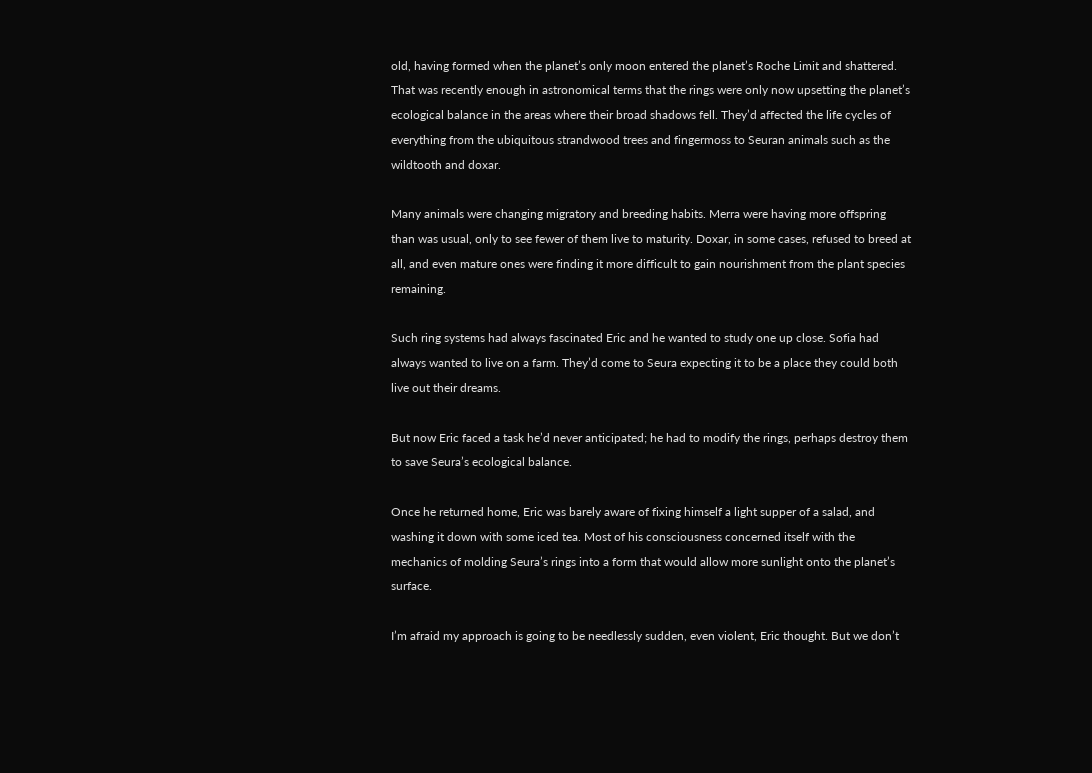old, having formed when the planet’s only moon entered the planet’s Roche Limit and shattered. That was recently enough in astronomical terms that the rings were only now upsetting the planet’s ecological balance in the areas where their broad shadows fell. They’d affected the life cycles of everything from the ubiquitous strandwood trees and fingermoss to Seuran animals such as the wildtooth and doxar.

Many animals were changing migratory and breeding habits. Merra were having more offspring than was usual, only to see fewer of them live to maturity. Doxar, in some cases, refused to breed at all, and even mature ones were finding it more difficult to gain nourishment from the plant species remaining.

Such ring systems had always fascinated Eric and he wanted to study one up close. Sofia had always wanted to live on a farm. They’d come to Seura expecting it to be a place they could both live out their dreams.

But now Eric faced a task he’d never anticipated; he had to modify the rings, perhaps destroy them to save Seura’s ecological balance.

Once he returned home, Eric was barely aware of fixing himself a light supper of a salad, and washing it down with some iced tea. Most of his consciousness concerned itself with the mechanics of molding Seura’s rings into a form that would allow more sunlight onto the planet’s surface.

I’m afraid my approach is going to be needlessly sudden, even violent, Eric thought. But we don’t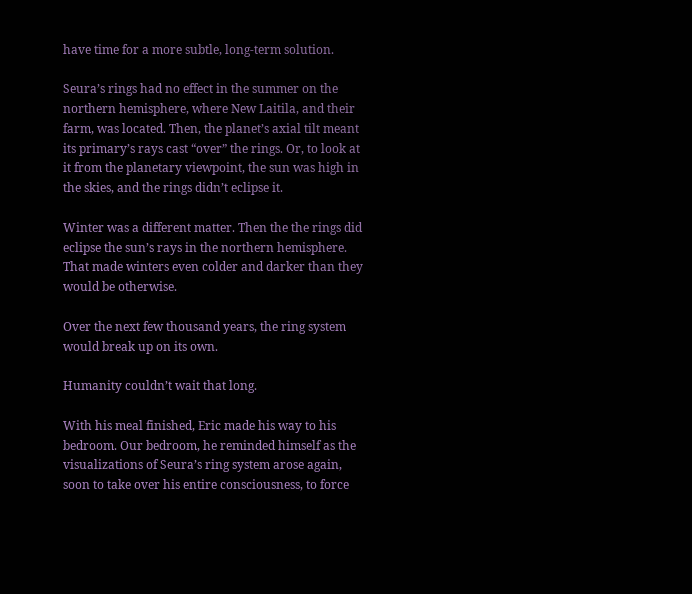have time for a more subtle, long-term solution.

Seura’s rings had no effect in the summer on the northern hemisphere, where New Laitila, and their farm, was located. Then, the planet’s axial tilt meant its primary’s rays cast “over” the rings. Or, to look at it from the planetary viewpoint, the sun was high in the skies, and the rings didn’t eclipse it.

Winter was a different matter. Then the the rings did eclipse the sun’s rays in the northern hemisphere. That made winters even colder and darker than they would be otherwise.

Over the next few thousand years, the ring system would break up on its own.

Humanity couldn’t wait that long.

With his meal finished, Eric made his way to his bedroom. Our bedroom, he reminded himself as the visualizations of Seura’s ring system arose again, soon to take over his entire consciousness, to force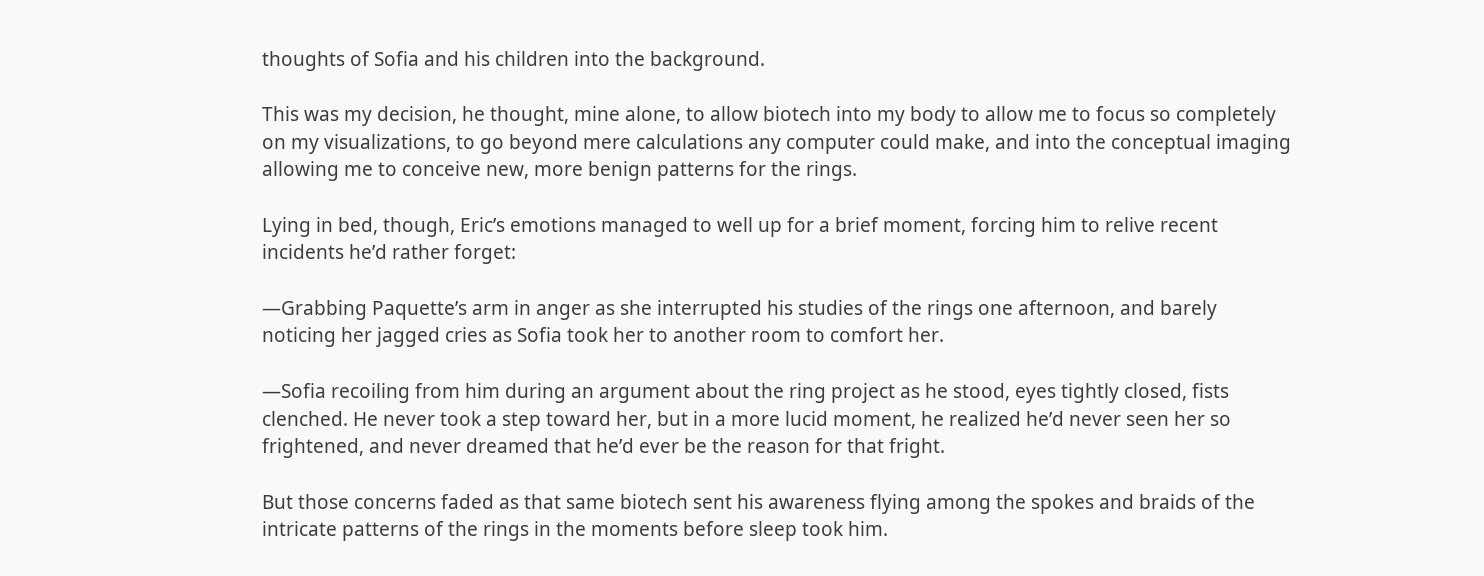thoughts of Sofia and his children into the background.

This was my decision, he thought, mine alone, to allow biotech into my body to allow me to focus so completely on my visualizations, to go beyond mere calculations any computer could make, and into the conceptual imaging allowing me to conceive new, more benign patterns for the rings.

Lying in bed, though, Eric’s emotions managed to well up for a brief moment, forcing him to relive recent incidents he’d rather forget:

—Grabbing Paquette’s arm in anger as she interrupted his studies of the rings one afternoon, and barely noticing her jagged cries as Sofia took her to another room to comfort her.

—Sofia recoiling from him during an argument about the ring project as he stood, eyes tightly closed, fists clenched. He never took a step toward her, but in a more lucid moment, he realized he’d never seen her so frightened, and never dreamed that he’d ever be the reason for that fright.

But those concerns faded as that same biotech sent his awareness flying among the spokes and braids of the intricate patterns of the rings in the moments before sleep took him.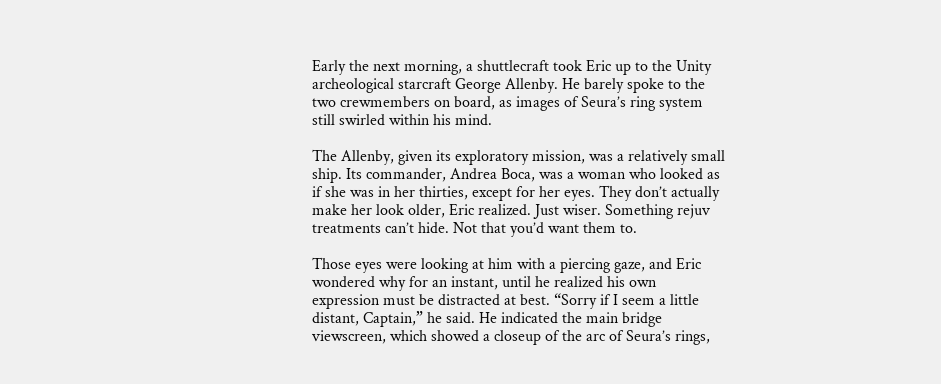Early the next morning, a shuttlecraft took Eric up to the Unity archeological starcraft George Allenby. He barely spoke to the two crewmembers on board, as images of Seura’s ring system still swirled within his mind.

The Allenby, given its exploratory mission, was a relatively small ship. Its commander, Andrea Boca, was a woman who looked as if she was in her thirties, except for her eyes. They don’t actually make her look older, Eric realized. Just wiser. Something rejuv treatments can’t hide. Not that you’d want them to.

Those eyes were looking at him with a piercing gaze, and Eric wondered why for an instant, until he realized his own expression must be distracted at best. “Sorry if I seem a little distant, Captain,” he said. He indicated the main bridge viewscreen, which showed a closeup of the arc of Seura’s rings,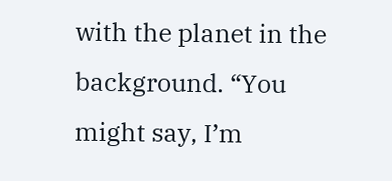with the planet in the background. “You might say, I’m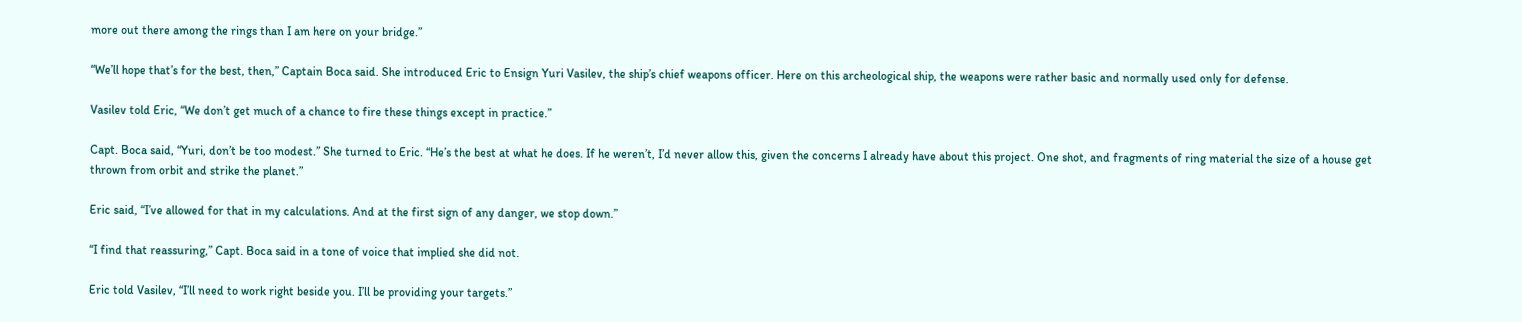more out there among the rings than I am here on your bridge.”

“We’ll hope that’s for the best, then,” Captain Boca said. She introduced Eric to Ensign Yuri Vasilev, the ship’s chief weapons officer. Here on this archeological ship, the weapons were rather basic and normally used only for defense.

Vasilev told Eric, “We don’t get much of a chance to fire these things except in practice.”

Capt. Boca said, “Yuri, don’t be too modest.” She turned to Eric. “He’s the best at what he does. If he weren’t, I’d never allow this, given the concerns I already have about this project. One shot, and fragments of ring material the size of a house get thrown from orbit and strike the planet.”

Eric said, “I’ve allowed for that in my calculations. And at the first sign of any danger, we stop down.”

“I find that reassuring,” Capt. Boca said in a tone of voice that implied she did not.

Eric told Vasilev, “I’ll need to work right beside you. I’ll be providing your targets.”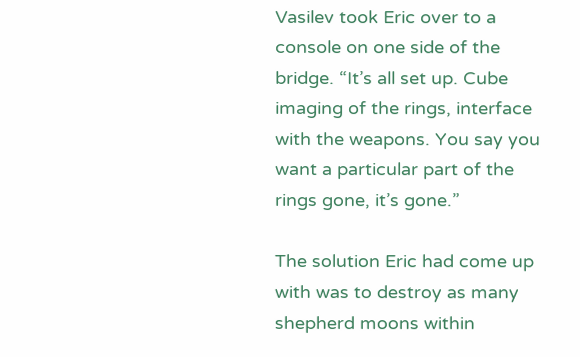Vasilev took Eric over to a console on one side of the bridge. “It’s all set up. Cube imaging of the rings, interface with the weapons. You say you want a particular part of the rings gone, it’s gone.”

The solution Eric had come up with was to destroy as many shepherd moons within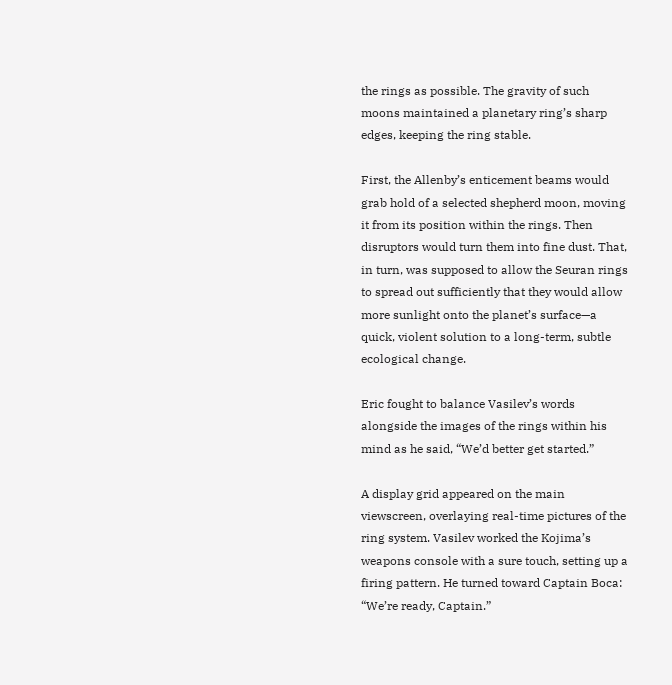the rings as possible. The gravity of such moons maintained a planetary ring’s sharp edges, keeping the ring stable.

First, the Allenby’s enticement beams would grab hold of a selected shepherd moon, moving it from its position within the rings. Then disruptors would turn them into fine dust. That, in turn, was supposed to allow the Seuran rings to spread out sufficiently that they would allow more sunlight onto the planet’s surface—a quick, violent solution to a long-term, subtle ecological change.

Eric fought to balance Vasilev’s words alongside the images of the rings within his mind as he said, “We’d better get started.”

A display grid appeared on the main viewscreen, overlaying real-time pictures of the ring system. Vasilev worked the Kojima’s weapons console with a sure touch, setting up a firing pattern. He turned toward Captain Boca: “We’re ready, Captain.”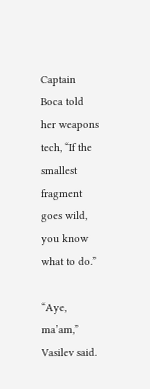Captain Boca told her weapons tech, “If the smallest fragment goes wild, you know what to do.”

“Aye, ma’am,” Vasilev said.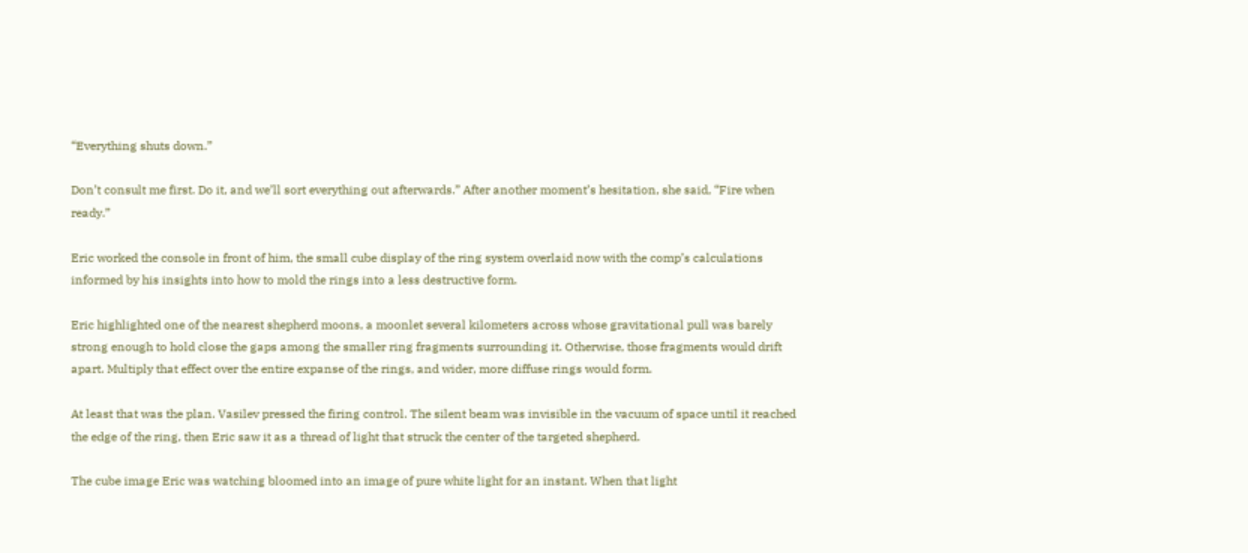“Everything shuts down.”

Don’t consult me first. Do it, and we’ll sort everything out afterwards.” After another moment’s hesitation, she said, “Fire when ready.”

Eric worked the console in front of him, the small cube display of the ring system overlaid now with the comp’s calculations informed by his insights into how to mold the rings into a less destructive form.

Eric highlighted one of the nearest shepherd moons, a moonlet several kilometers across whose gravitational pull was barely strong enough to hold close the gaps among the smaller ring fragments surrounding it. Otherwise, those fragments would drift apart. Multiply that effect over the entire expanse of the rings, and wider, more diffuse rings would form.

At least that was the plan. Vasilev pressed the firing control. The silent beam was invisible in the vacuum of space until it reached the edge of the ring, then Eric saw it as a thread of light that struck the center of the targeted shepherd.

The cube image Eric was watching bloomed into an image of pure white light for an instant. When that light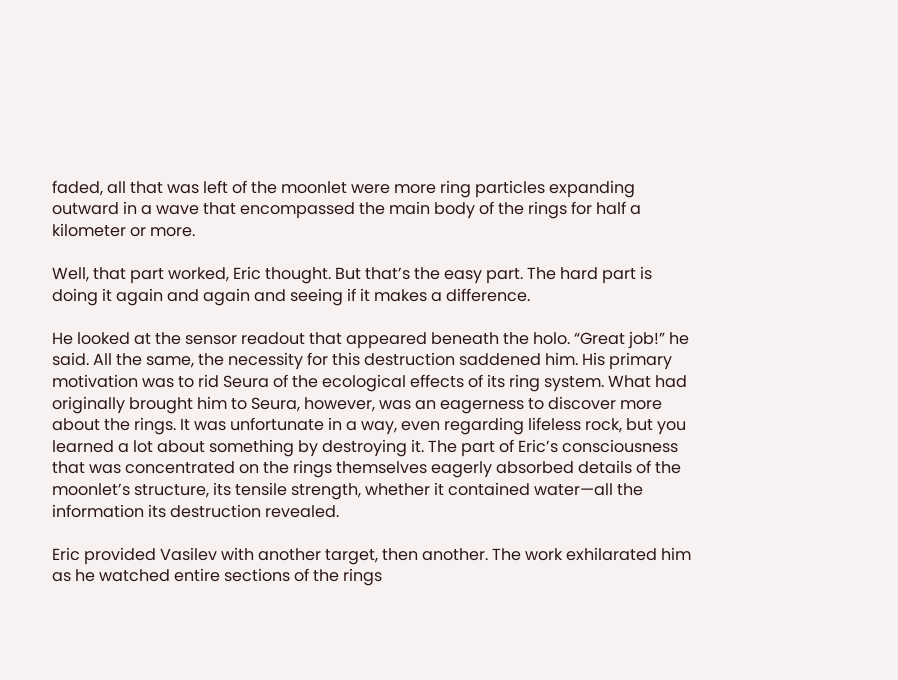faded, all that was left of the moonlet were more ring particles expanding outward in a wave that encompassed the main body of the rings for half a kilometer or more.

Well, that part worked, Eric thought. But that’s the easy part. The hard part is doing it again and again and seeing if it makes a difference.

He looked at the sensor readout that appeared beneath the holo. “Great job!” he said. All the same, the necessity for this destruction saddened him. His primary motivation was to rid Seura of the ecological effects of its ring system. What had originally brought him to Seura, however, was an eagerness to discover more about the rings. It was unfortunate in a way, even regarding lifeless rock, but you learned a lot about something by destroying it. The part of Eric’s consciousness that was concentrated on the rings themselves eagerly absorbed details of the moonlet’s structure, its tensile strength, whether it contained water—all the information its destruction revealed.

Eric provided Vasilev with another target, then another. The work exhilarated him as he watched entire sections of the rings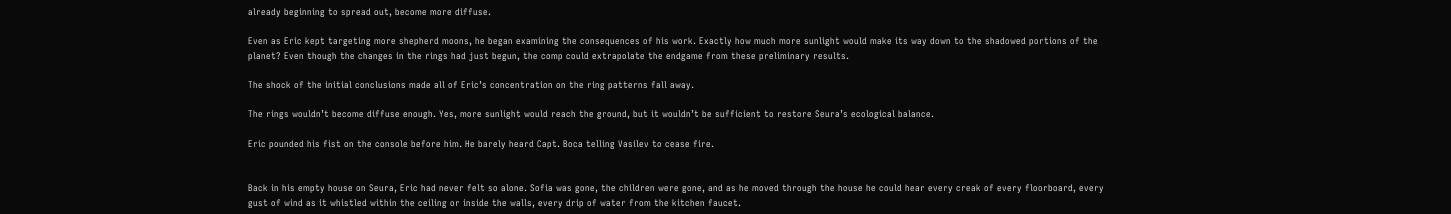already beginning to spread out, become more diffuse.

Even as Eric kept targeting more shepherd moons, he began examining the consequences of his work. Exactly how much more sunlight would make its way down to the shadowed portions of the planet? Even though the changes in the rings had just begun, the comp could extrapolate the endgame from these preliminary results.

The shock of the initial conclusions made all of Eric’s concentration on the ring patterns fall away.

The rings wouldn’t become diffuse enough. Yes, more sunlight would reach the ground, but it wouldn’t be sufficient to restore Seura’s ecological balance.

Eric pounded his fist on the console before him. He barely heard Capt. Boca telling Vasilev to cease fire.


Back in his empty house on Seura, Eric had never felt so alone. Sofia was gone, the children were gone, and as he moved through the house he could hear every creak of every floorboard, every gust of wind as it whistled within the ceiling or inside the walls, every drip of water from the kitchen faucet.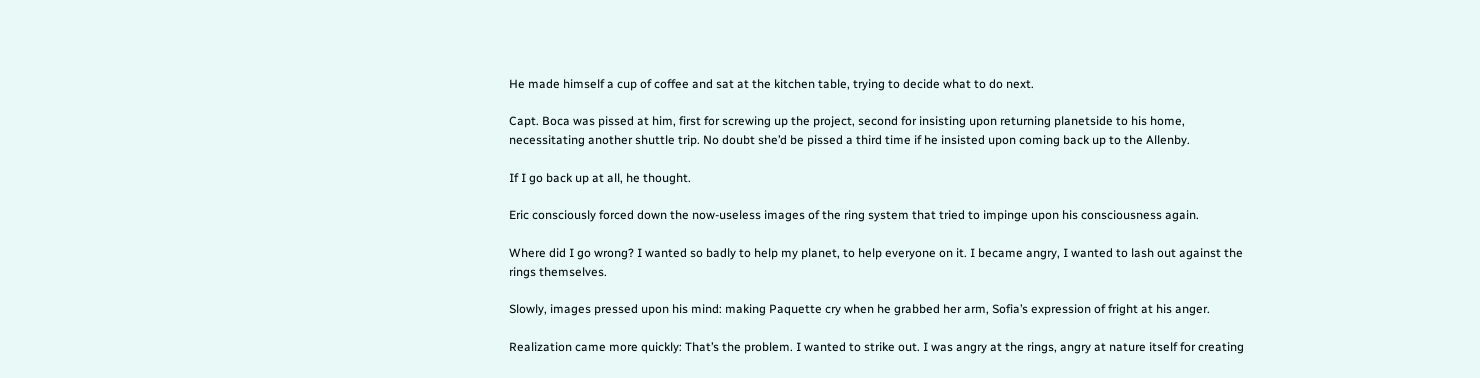He made himself a cup of coffee and sat at the kitchen table, trying to decide what to do next.

Capt. Boca was pissed at him, first for screwing up the project, second for insisting upon returning planetside to his home, necessitating another shuttle trip. No doubt she’d be pissed a third time if he insisted upon coming back up to the Allenby.

If I go back up at all, he thought.

Eric consciously forced down the now-useless images of the ring system that tried to impinge upon his consciousness again.

Where did I go wrong? I wanted so badly to help my planet, to help everyone on it. I became angry, I wanted to lash out against the rings themselves.

Slowly, images pressed upon his mind: making Paquette cry when he grabbed her arm, Sofia’s expression of fright at his anger.

Realization came more quickly: That’s the problem. I wanted to strike out. I was angry at the rings, angry at nature itself for creating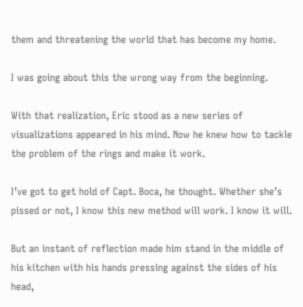them and threatening the world that has become my home.

I was going about this the wrong way from the beginning.

With that realization, Eric stood as a new series of visualizations appeared in his mind. Now he knew how to tackle the problem of the rings and make it work.

I’ve got to get hold of Capt. Boca, he thought. Whether she’s pissed or not, I know this new method will work. I know it will.

But an instant of reflection made him stand in the middle of his kitchen with his hands pressing against the sides of his head,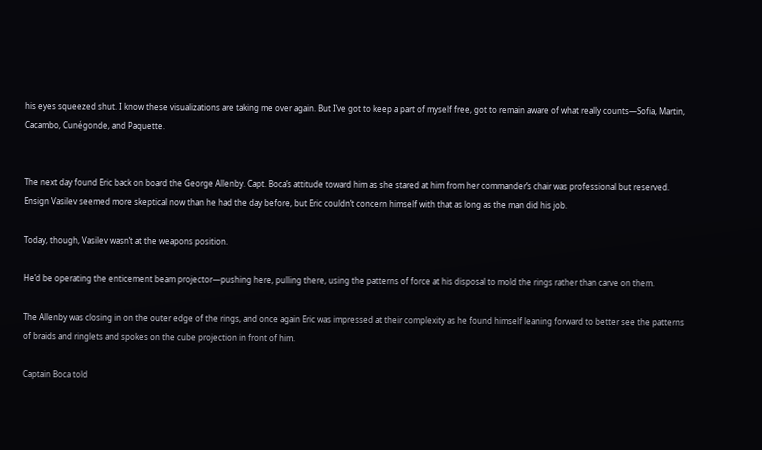his eyes squeezed shut. I know these visualizations are taking me over again. But I’ve got to keep a part of myself free, got to remain aware of what really counts—Sofia, Martin, Cacambo, Cunégonde, and Paquette.


The next day found Eric back on board the George Allenby. Capt. Boca’s attitude toward him as she stared at him from her commander’s chair was professional but reserved. Ensign Vasilev seemed more skeptical now than he had the day before, but Eric couldn’t concern himself with that as long as the man did his job.

Today, though, Vasilev wasn’t at the weapons position.

He’d be operating the enticement beam projector—pushing here, pulling there, using the patterns of force at his disposal to mold the rings rather than carve on them.

The Allenby was closing in on the outer edge of the rings, and once again Eric was impressed at their complexity as he found himself leaning forward to better see the patterns of braids and ringlets and spokes on the cube projection in front of him.

Captain Boca told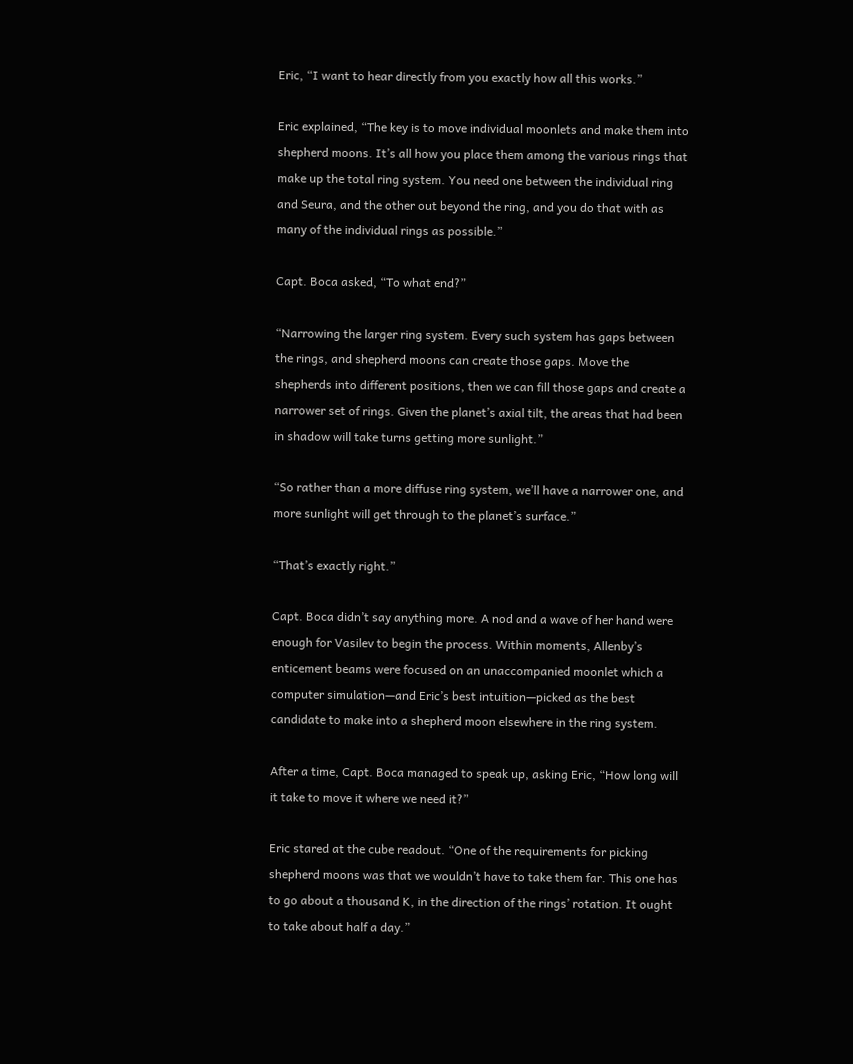Eric, “I want to hear directly from you exactly how all this works.”

Eric explained, “The key is to move individual moonlets and make them into shepherd moons. It’s all how you place them among the various rings that make up the total ring system. You need one between the individual ring and Seura, and the other out beyond the ring, and you do that with as many of the individual rings as possible.”

Capt. Boca asked, “To what end?”

“Narrowing the larger ring system. Every such system has gaps between the rings, and shepherd moons can create those gaps. Move the shepherds into different positions, then we can fill those gaps and create a narrower set of rings. Given the planet’s axial tilt, the areas that had been in shadow will take turns getting more sunlight.”

“So rather than a more diffuse ring system, we’ll have a narrower one, and more sunlight will get through to the planet’s surface.”

“That’s exactly right.”

Capt. Boca didn’t say anything more. A nod and a wave of her hand were enough for Vasilev to begin the process. Within moments, Allenby’s enticement beams were focused on an unaccompanied moonlet which a computer simulation—and Eric’s best intuition—picked as the best candidate to make into a shepherd moon elsewhere in the ring system.

After a time, Capt. Boca managed to speak up, asking Eric, “How long will it take to move it where we need it?”

Eric stared at the cube readout. “One of the requirements for picking shepherd moons was that we wouldn’t have to take them far. This one has to go about a thousand K, in the direction of the rings’ rotation. It ought to take about half a day.”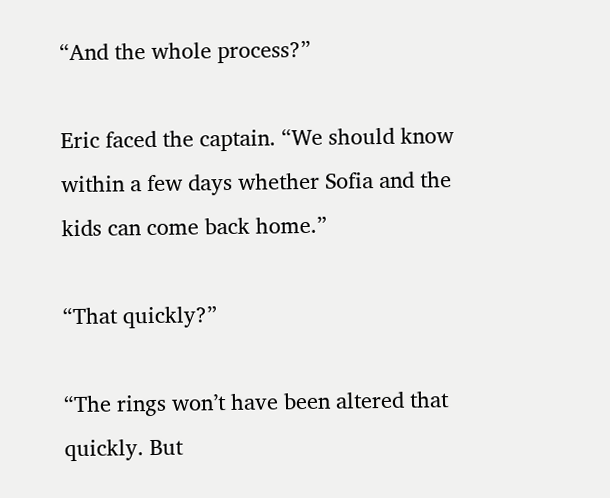“And the whole process?”

Eric faced the captain. “We should know within a few days whether Sofia and the kids can come back home.”

“That quickly?”

“The rings won’t have been altered that quickly. But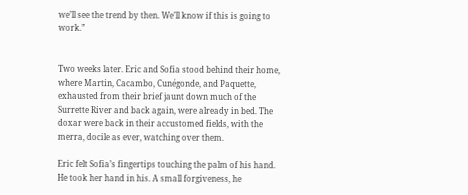we’ll see the trend by then. We’ll know if this is going to work.”


Two weeks later. Eric and Sofia stood behind their home, where Martin, Cacambo, Cunégonde, and Paquette, exhausted from their brief jaunt down much of the Surrette River and back again, were already in bed. The doxar were back in their accustomed fields, with the merra, docile as ever, watching over them.

Eric felt Sofia’s fingertips touching the palm of his hand. He took her hand in his. A small forgiveness, he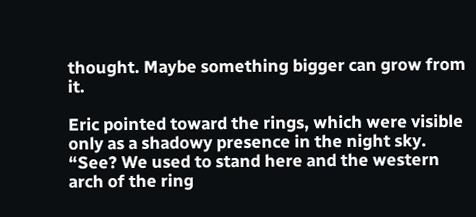thought. Maybe something bigger can grow from it.

Eric pointed toward the rings, which were visible only as a shadowy presence in the night sky. “See? We used to stand here and the western arch of the ring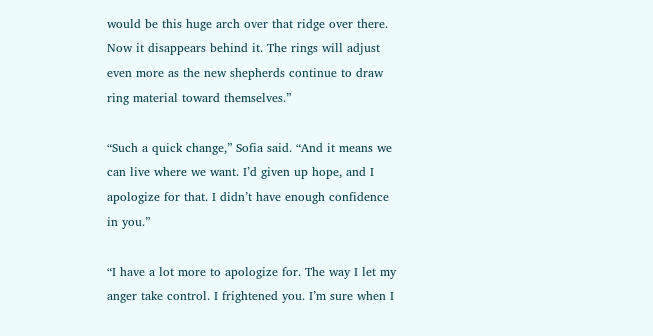would be this huge arch over that ridge over there. Now it disappears behind it. The rings will adjust even more as the new shepherds continue to draw ring material toward themselves.”

“Such a quick change,” Sofia said. “And it means we can live where we want. I’d given up hope, and I apologize for that. I didn’t have enough confidence in you.”

“I have a lot more to apologize for. The way I let my anger take control. I frightened you. I’m sure when I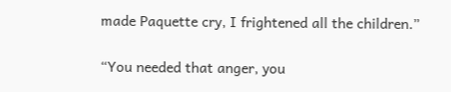made Paquette cry, I frightened all the children.”

“You needed that anger, you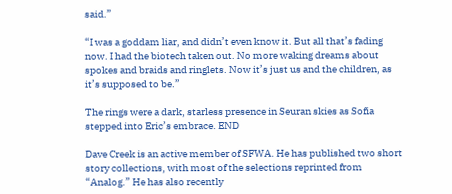said.”

“I was a goddam liar, and didn’t even know it. But all that’s fading now. I had the biotech taken out. No more waking dreams about spokes and braids and ringlets. Now it’s just us and the children, as it’s supposed to be.”

The rings were a dark, starless presence in Seuran skies as Sofia stepped into Eric’s embrace. END

Dave Creek is an active member of SFWA. He has published two short story collections, with most of the selections reprinted from “Analog.” He has also recently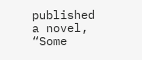published a novel, “Some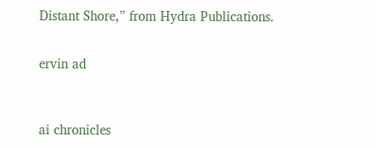Distant Shore,” from Hydra Publications.


ervin ad



ai chronicles